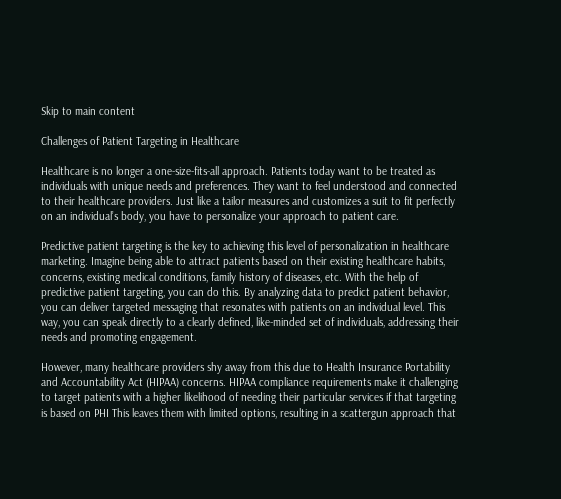Skip to main content

Challenges of Patient Targeting in Healthcare

Healthcare is no longer a one-size-fits-all approach. Patients today want to be treated as individuals with unique needs and preferences. They want to feel understood and connected to their healthcare providers. Just like a tailor measures and customizes a suit to fit perfectly on an individual’s body, you have to personalize your approach to patient care.

Predictive patient targeting is the key to achieving this level of personalization in healthcare marketing. Imagine being able to attract patients based on their existing healthcare habits, concerns, existing medical conditions, family history of diseases, etc. With the help of predictive patient targeting, you can do this. By analyzing data to predict patient behavior, you can deliver targeted messaging that resonates with patients on an individual level. This way, you can speak directly to a clearly defined, like-minded set of individuals, addressing their needs and promoting engagement.

However, many healthcare providers shy away from this due to Health Insurance Portability and Accountability Act (HIPAA) concerns. HIPAA compliance requirements make it challenging to target patients with a higher likelihood of needing their particular services if that targeting is based on PHI This leaves them with limited options, resulting in a scattergun approach that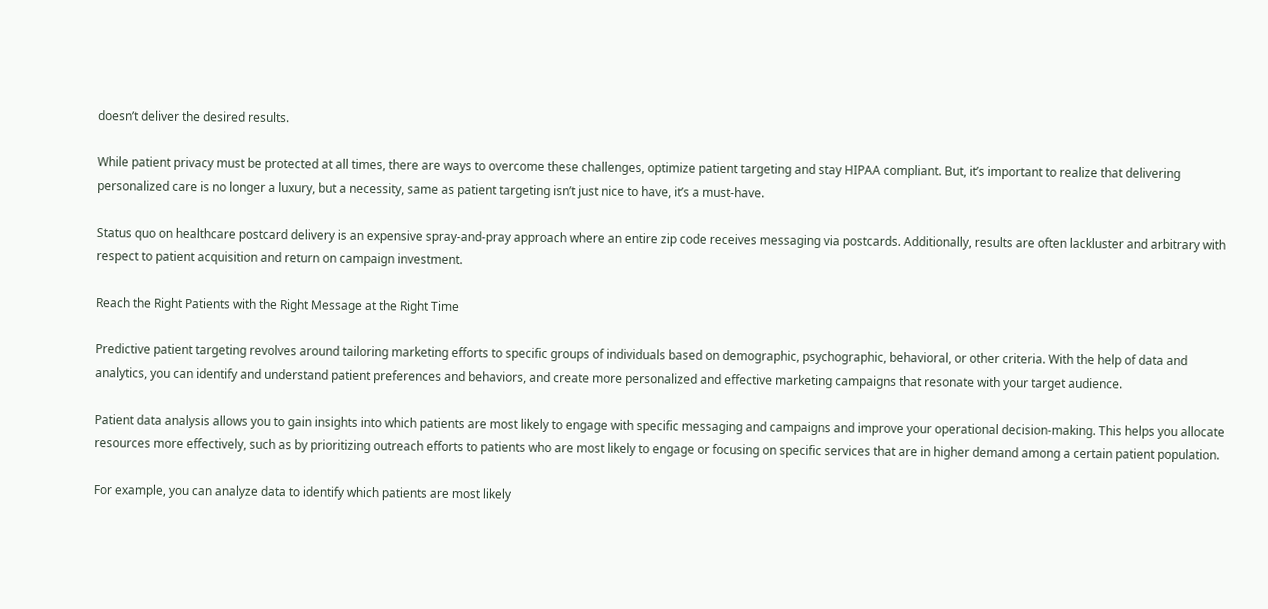doesn’t deliver the desired results.

While patient privacy must be protected at all times, there are ways to overcome these challenges, optimize patient targeting and stay HIPAA compliant. But, it’s important to realize that delivering personalized care is no longer a luxury, but a necessity, same as patient targeting isn’t just nice to have, it’s a must-have.

Status quo on healthcare postcard delivery is an expensive spray-and-pray approach where an entire zip code receives messaging via postcards. Additionally, results are often lackluster and arbitrary with respect to patient acquisition and return on campaign investment.

Reach the Right Patients with the Right Message at the Right Time

Predictive patient targeting revolves around tailoring marketing efforts to specific groups of individuals based on demographic, psychographic, behavioral, or other criteria. With the help of data and analytics, you can identify and understand patient preferences and behaviors, and create more personalized and effective marketing campaigns that resonate with your target audience.

Patient data analysis allows you to gain insights into which patients are most likely to engage with specific messaging and campaigns and improve your operational decision-making. This helps you allocate resources more effectively, such as by prioritizing outreach efforts to patients who are most likely to engage or focusing on specific services that are in higher demand among a certain patient population.

For example, you can analyze data to identify which patients are most likely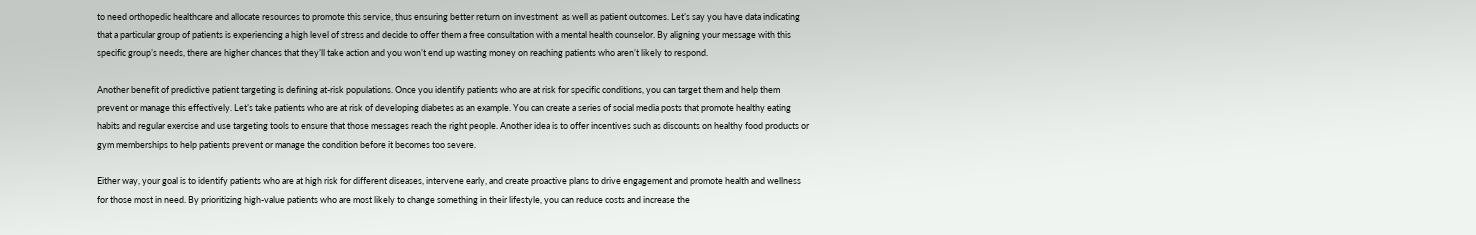to need orthopedic healthcare and allocate resources to promote this service, thus ensuring better return on investment  as well as patient outcomes. Let’s say you have data indicating that a particular group of patients is experiencing a high level of stress and decide to offer them a free consultation with a mental health counselor. By aligning your message with this specific group’s needs, there are higher chances that they’ll take action and you won’t end up wasting money on reaching patients who aren’t likely to respond.

Another benefit of predictive patient targeting is defining at-risk populations. Once you identify patients who are at risk for specific conditions, you can target them and help them prevent or manage this effectively. Let’s take patients who are at risk of developing diabetes as an example. You can create a series of social media posts that promote healthy eating habits and regular exercise and use targeting tools to ensure that those messages reach the right people. Another idea is to offer incentives such as discounts on healthy food products or gym memberships to help patients prevent or manage the condition before it becomes too severe.

Either way, your goal is to identify patients who are at high risk for different diseases, intervene early, and create proactive plans to drive engagement and promote health and wellness for those most in need. By prioritizing high-value patients who are most likely to change something in their lifestyle, you can reduce costs and increase the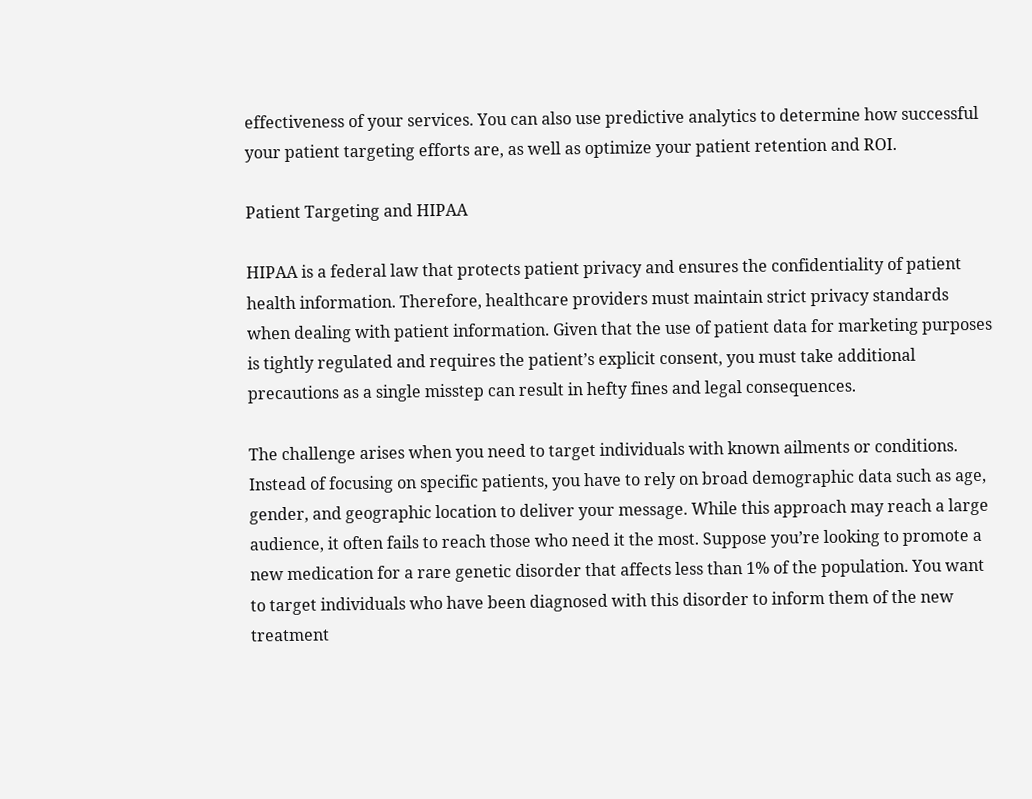effectiveness of your services. You can also use predictive analytics to determine how successful your patient targeting efforts are, as well as optimize your patient retention and ROI.

Patient Targeting and HIPAA

HIPAA is a federal law that protects patient privacy and ensures the confidentiality of patient health information. Therefore, healthcare providers must maintain strict privacy standards when dealing with patient information. Given that the use of patient data for marketing purposes is tightly regulated and requires the patient’s explicit consent, you must take additional precautions as a single misstep can result in hefty fines and legal consequences.

The challenge arises when you need to target individuals with known ailments or conditions. Instead of focusing on specific patients, you have to rely on broad demographic data such as age, gender, and geographic location to deliver your message. While this approach may reach a large audience, it often fails to reach those who need it the most. Suppose you’re looking to promote a new medication for a rare genetic disorder that affects less than 1% of the population. You want to target individuals who have been diagnosed with this disorder to inform them of the new treatment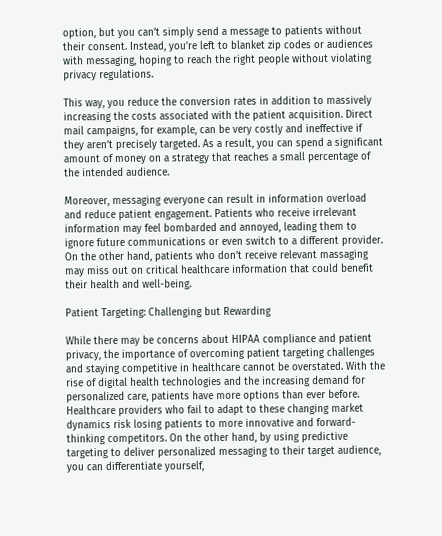option, but you can’t simply send a message to patients without their consent. Instead, you’re left to blanket zip codes or audiences with messaging, hoping to reach the right people without violating privacy regulations.

This way, you reduce the conversion rates in addition to massively increasing the costs associated with the patient acquisition. Direct mail campaigns, for example, can be very costly and ineffective if they aren’t precisely targeted. As a result, you can spend a significant amount of money on a strategy that reaches a small percentage of the intended audience.

Moreover, messaging everyone can result in information overload and reduce patient engagement. Patients who receive irrelevant information may feel bombarded and annoyed, leading them to ignore future communications or even switch to a different provider. On the other hand, patients who don’t receive relevant massaging may miss out on critical healthcare information that could benefit their health and well-being.

Patient Targeting: Challenging but Rewarding

While there may be concerns about HIPAA compliance and patient privacy, the importance of overcoming patient targeting challenges and staying competitive in healthcare cannot be overstated. With the rise of digital health technologies and the increasing demand for personalized care, patients have more options than ever before. Healthcare providers who fail to adapt to these changing market dynamics risk losing patients to more innovative and forward-thinking competitors. On the other hand, by using predictive targeting to deliver personalized messaging to their target audience, you can differentiate yourself,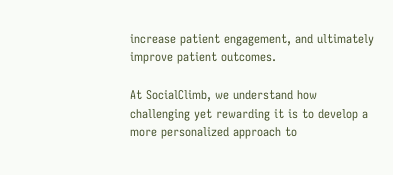increase patient engagement, and ultimately improve patient outcomes.

At SocialClimb, we understand how challenging yet rewarding it is to develop a more personalized approach to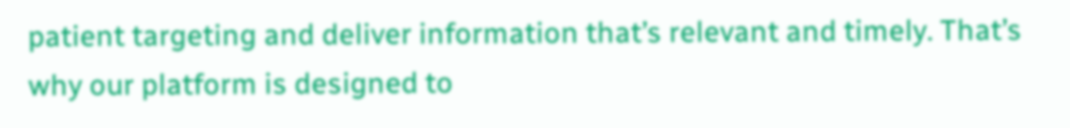patient targeting and deliver information that’s relevant and timely. That’s why our platform is designed to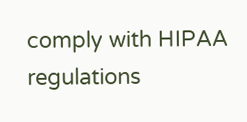comply with HIPAA regulations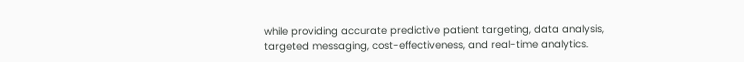while providing accurate predictive patient targeting, data analysis, targeted messaging, cost-effectiveness, and real-time analytics.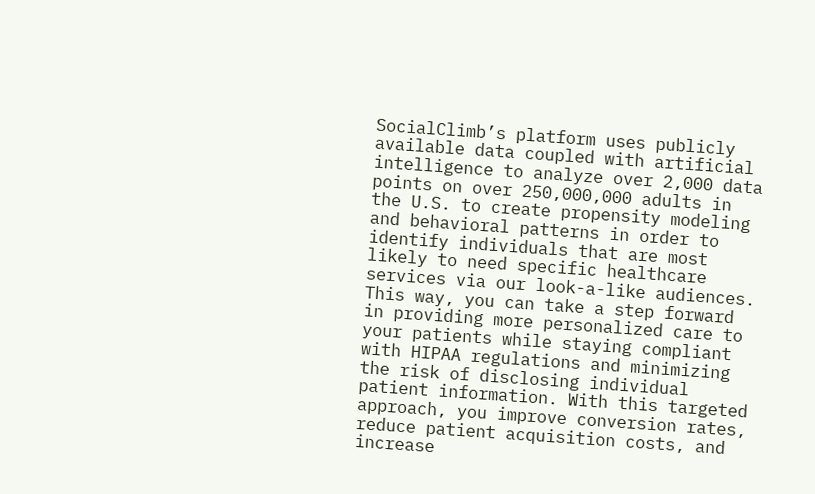SocialClimb’s platform uses publicly available data coupled with artificial intelligence to analyze over 2,000 data points on over 250,000,000 adults in the U.S. to create propensity modeling and behavioral patterns in order to identify individuals that are most likely to need specific healthcare services via our look-a-like audiences. This way, you can take a step forward in providing more personalized care to your patients while staying compliant with HIPAA regulations and minimizing the risk of disclosing individual patient information. With this targeted approach, you improve conversion rates, reduce patient acquisition costs, and increase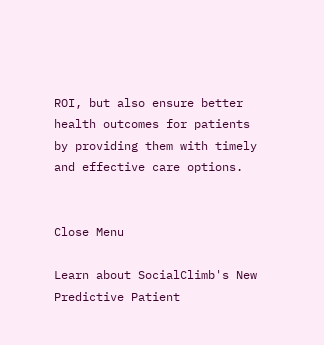ROI, but also ensure better health outcomes for patients by providing them with timely and effective care options.


Close Menu

Learn about SocialClimb's New Predictive Patient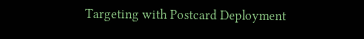Targeting with Postcard Deployment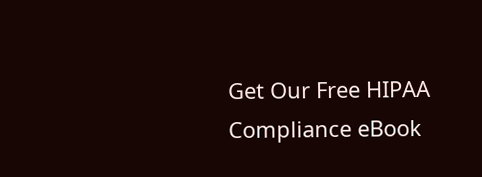Get Our Free HIPAA Compliance eBook